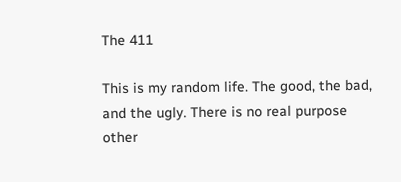The 411

This is my random life. The good, the bad, and the ugly. There is no real purpose other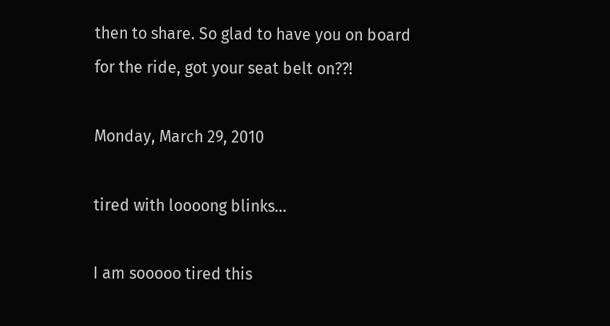then to share. So glad to have you on board for the ride, got your seat belt on??!

Monday, March 29, 2010

tired with loooong blinks...

I am sooooo tired this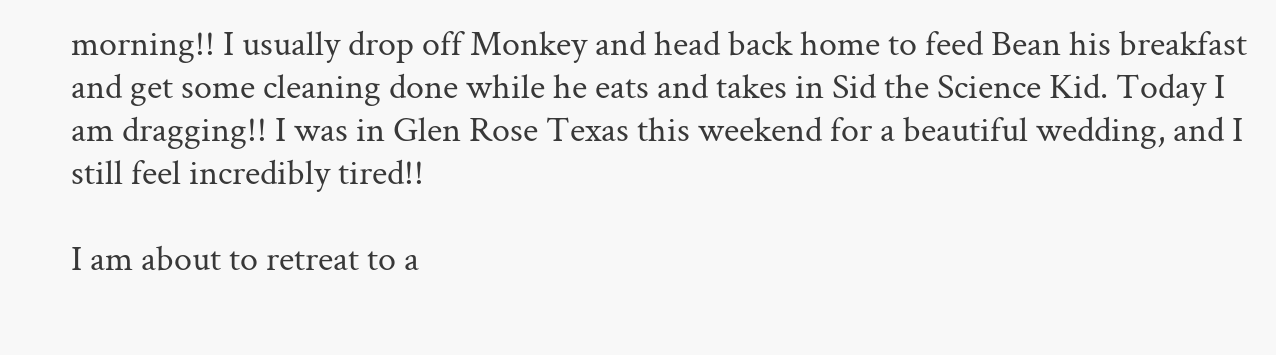morning!! I usually drop off Monkey and head back home to feed Bean his breakfast and get some cleaning done while he eats and takes in Sid the Science Kid. Today I am dragging!! I was in Glen Rose Texas this weekend for a beautiful wedding, and I still feel incredibly tired!!

I am about to retreat to a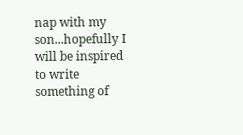nap with my son...hopefully I will be inspired to write something of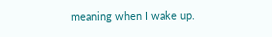meaning when I wake up.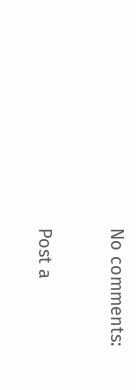No comments:

Post a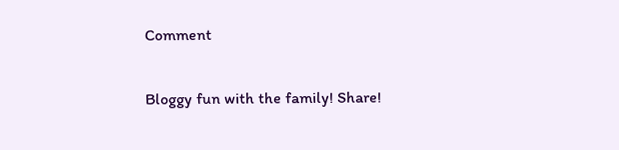Comment

Bloggy fun with the family! Share!